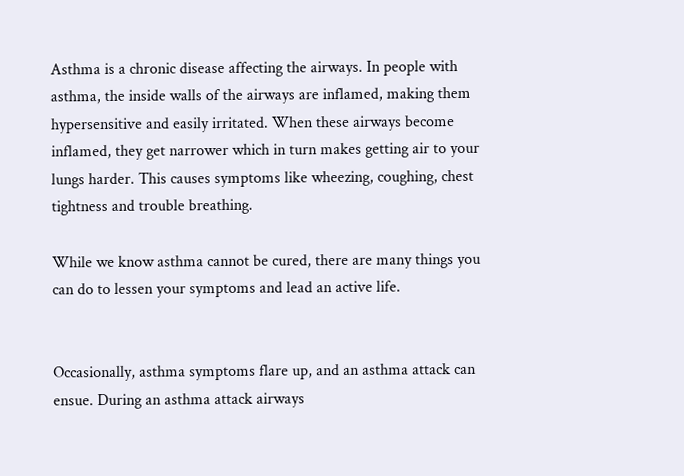Asthma is a chronic disease affecting the airways. In people with asthma, the inside walls of the airways are inflamed, making them hypersensitive and easily irritated. When these airways become inflamed, they get narrower which in turn makes getting air to your lungs harder. This causes symptoms like wheezing, coughing, chest tightness and trouble breathing.

While we know asthma cannot be cured, there are many things you can do to lessen your symptoms and lead an active life.


Occasionally, asthma symptoms flare up, and an asthma attack can ensue. During an asthma attack airways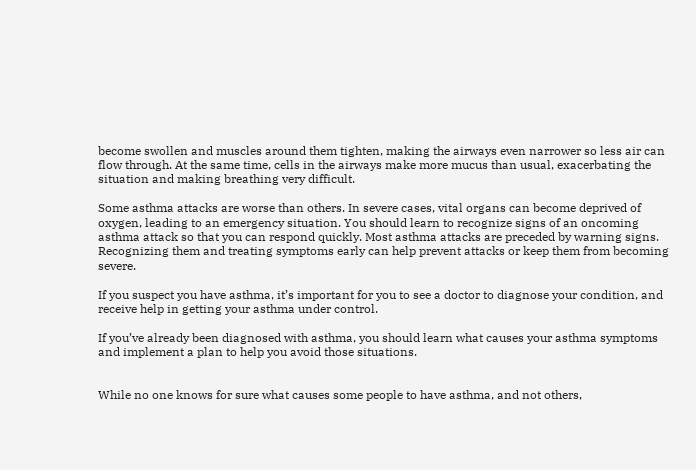become swollen and muscles around them tighten, making the airways even narrower so less air can flow through. At the same time, cells in the airways make more mucus than usual, exacerbating the situation and making breathing very difficult.

Some asthma attacks are worse than others. In severe cases, vital organs can become deprived of oxygen, leading to an emergency situation. You should learn to recognize signs of an oncoming asthma attack so that you can respond quickly. Most asthma attacks are preceded by warning signs. Recognizing them and treating symptoms early can help prevent attacks or keep them from becoming severe.

If you suspect you have asthma, it’s important for you to see a doctor to diagnose your condition, and receive help in getting your asthma under control.

If you’ve already been diagnosed with asthma, you should learn what causes your asthma symptoms and implement a plan to help you avoid those situations.


While no one knows for sure what causes some people to have asthma, and not others,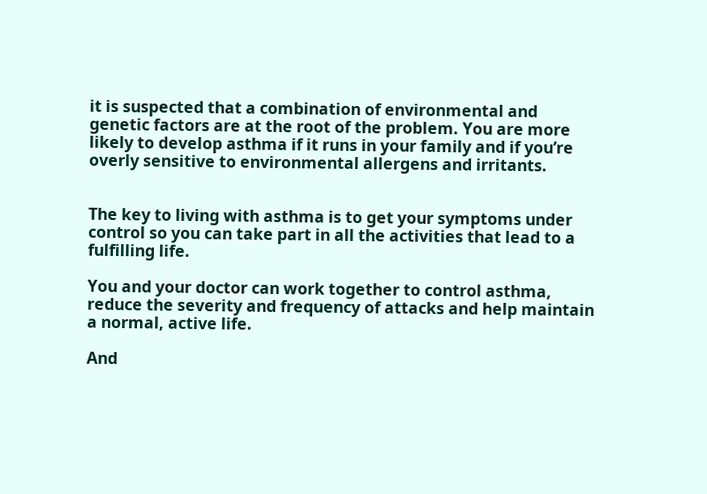it is suspected that a combination of environmental and genetic factors are at the root of the problem. You are more likely to develop asthma if it runs in your family and if you’re overly sensitive to environmental allergens and irritants.


The key to living with asthma is to get your symptoms under control so you can take part in all the activities that lead to a fulfilling life.

You and your doctor can work together to control asthma, reduce the severity and frequency of attacks and help maintain a normal, active life.

And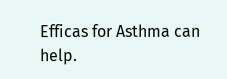Efficas for Asthma can help.